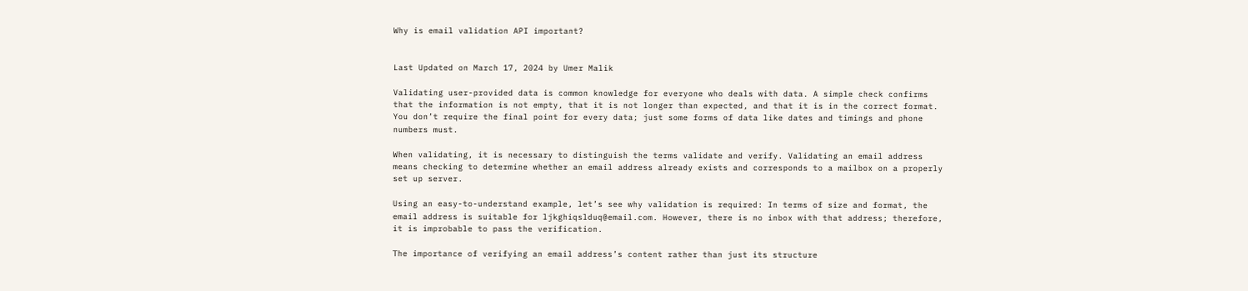Why is email validation API important?


Last Updated on March 17, 2024 by Umer Malik

Validating user-provided data is common knowledge for everyone who deals with data. A simple check confirms that the information is not empty, that it is not longer than expected, and that it is in the correct format. You don’t require the final point for every data; just some forms of data like dates and timings and phone numbers must.

When validating, it is necessary to distinguish the terms validate and verify. Validating an email address means checking to determine whether an email address already exists and corresponds to a mailbox on a properly set up server.

Using an easy-to-understand example, let’s see why validation is required: In terms of size and format, the email address is suitable for ljkghiqslduq@email.com. However, there is no inbox with that address; therefore, it is improbable to pass the verification.

The importance of verifying an email address’s content rather than just its structure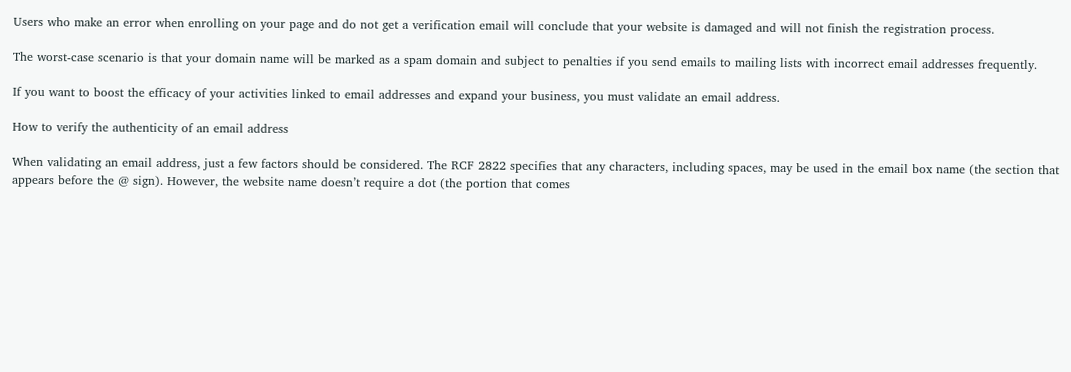Users who make an error when enrolling on your page and do not get a verification email will conclude that your website is damaged and will not finish the registration process.

The worst-case scenario is that your domain name will be marked as a spam domain and subject to penalties if you send emails to mailing lists with incorrect email addresses frequently.

If you want to boost the efficacy of your activities linked to email addresses and expand your business, you must validate an email address.

How to verify the authenticity of an email address

When validating an email address, just a few factors should be considered. The RCF 2822 specifies that any characters, including spaces, may be used in the email box name (the section that appears before the @ sign). However, the website name doesn’t require a dot (the portion that comes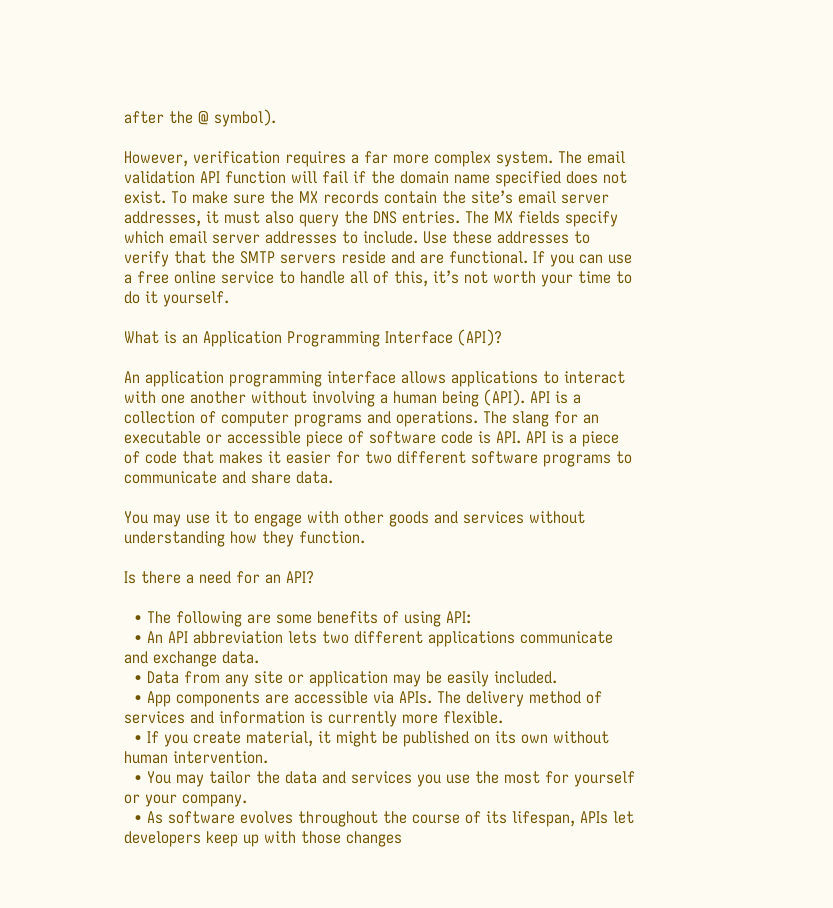after the @ symbol).

However, verification requires a far more complex system. The email validation API function will fail if the domain name specified does not exist. To make sure the MX records contain the site’s email server addresses, it must also query the DNS entries. The MX fields specify which email server addresses to include. Use these addresses to verify that the SMTP servers reside and are functional. If you can use a free online service to handle all of this, it’s not worth your time to do it yourself.

What is an Application Programming Interface (API)?

An application programming interface allows applications to interact with one another without involving a human being (API). API is a collection of computer programs and operations. The slang for an executable or accessible piece of software code is API. API is a piece of code that makes it easier for two different software programs to communicate and share data.

You may use it to engage with other goods and services without understanding how they function.

Is there a need for an API?

  • The following are some benefits of using API:
  • An API abbreviation lets two different applications communicate and exchange data.
  • Data from any site or application may be easily included.
  • App components are accessible via APIs. The delivery method of services and information is currently more flexible.
  • If you create material, it might be published on its own without human intervention.
  • You may tailor the data and services you use the most for yourself or your company.
  • As software evolves throughout the course of its lifespan, APIs let developers keep up with those changes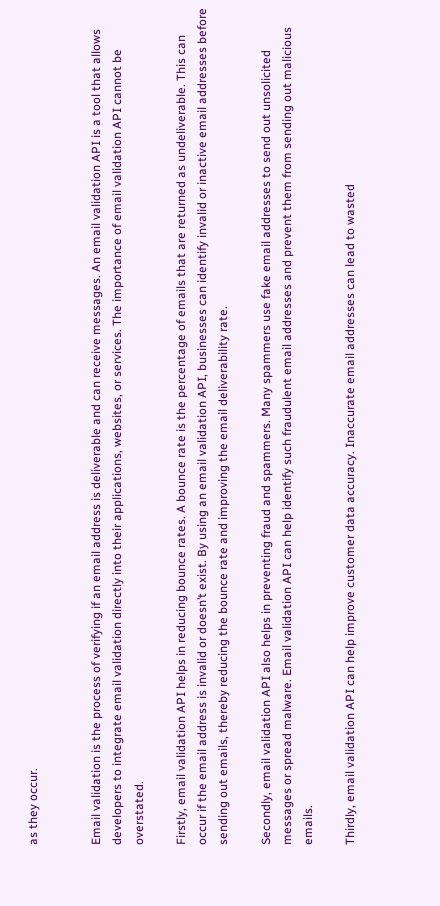as they occur.


Email validation is the process of verifying if an email address is deliverable and can receive messages. An email validation API is a tool that allows developers to integrate email validation directly into their applications, websites, or services. The importance of email validation API cannot be overstated.

Firstly, email validation API helps in reducing bounce rates. A bounce rate is the percentage of emails that are returned as undeliverable. This can occur if the email address is invalid or doesn’t exist. By using an email validation API, businesses can identify invalid or inactive email addresses before sending out emails, thereby reducing the bounce rate and improving the email deliverability rate.

Secondly, email validation API also helps in preventing fraud and spammers. Many spammers use fake email addresses to send out unsolicited messages or spread malware. Email validation API can help identify such fraudulent email addresses and prevent them from sending out malicious emails.

Thirdly, email validation API can help improve customer data accuracy. Inaccurate email addresses can lead to wasted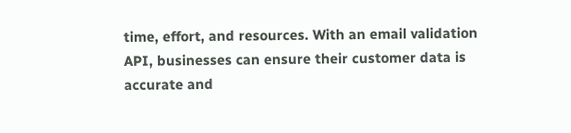time, effort, and resources. With an email validation API, businesses can ensure their customer data is accurate and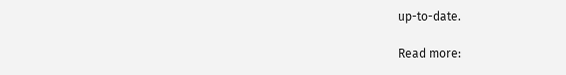up-to-date.

Read more: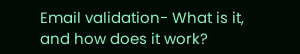Email validation- What is it, and how does it work?